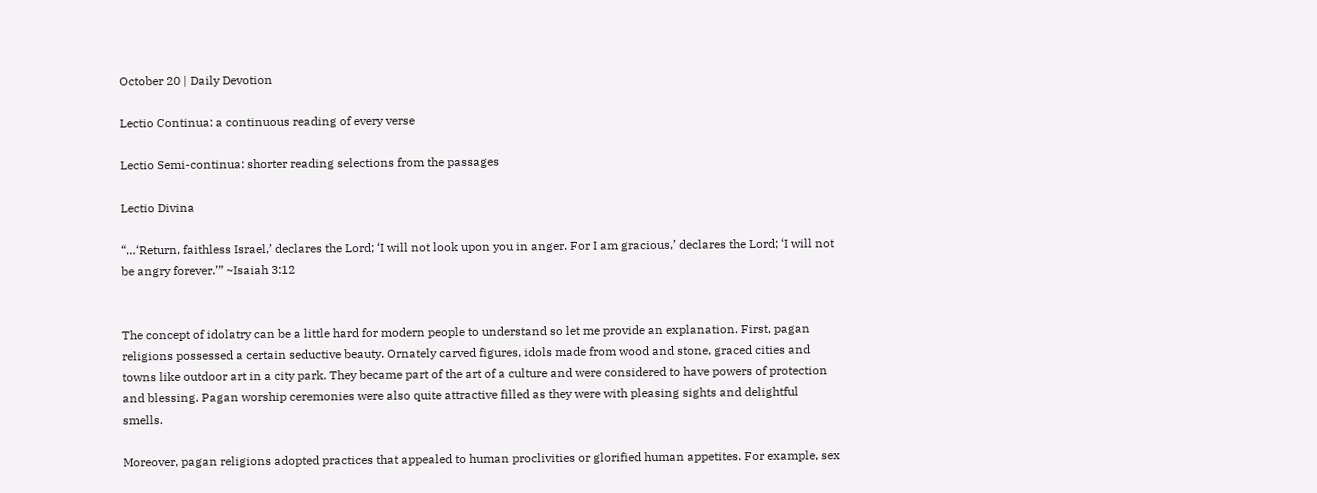October 20 | Daily Devotion

Lectio Continua: a continuous reading of every verse

Lectio Semi-continua: shorter reading selections from the passages

Lectio Divina

“…‘Return, faithless Israel,’ declares the Lord; ‘I will not look upon you in anger. For I am gracious,’ declares the Lord; ‘I will not be angry forever.’” ~Isaiah 3:12


The concept of idolatry can be a little hard for modern people to understand so let me provide an explanation. First, pagan religions possessed a certain seductive beauty. Ornately carved figures, idols made from wood and stone, graced cities and towns like outdoor art in a city park. They became part of the art of a culture and were considered to have powers of protection and blessing. Pagan worship ceremonies were also quite attractive filled as they were with pleasing sights and delightful smells.

Moreover, pagan religions adopted practices that appealed to human proclivities or glorified human appetites. For example, sex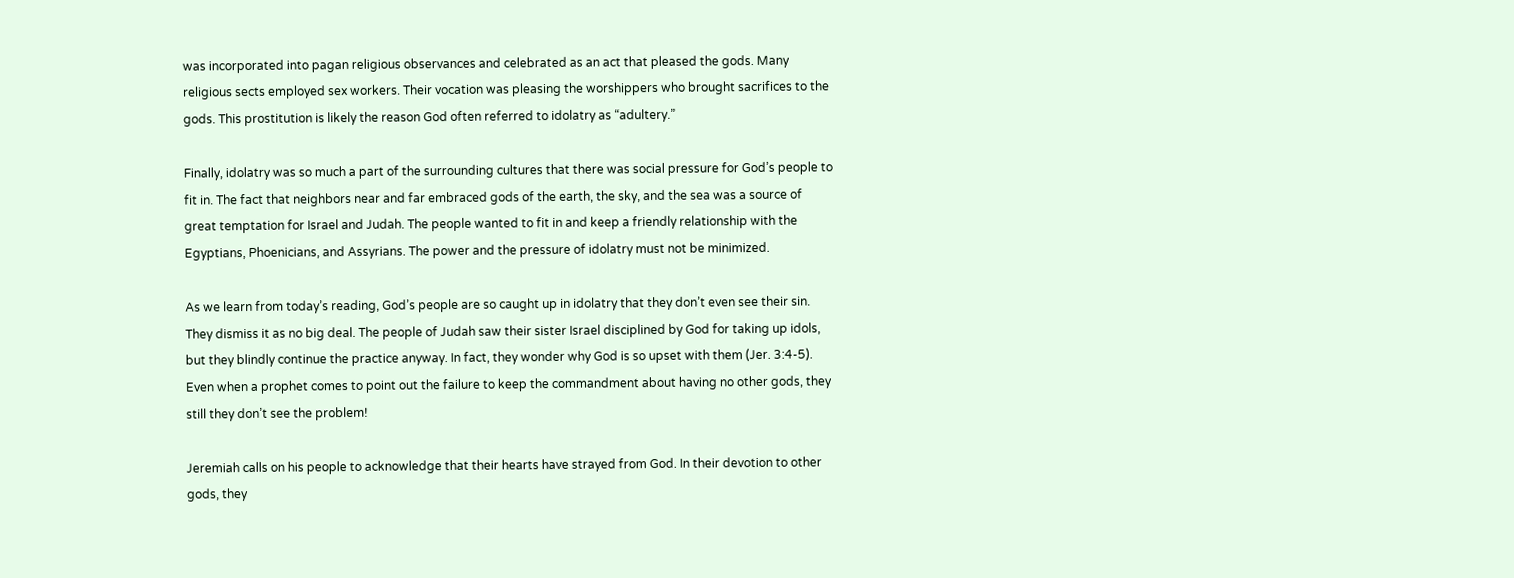was incorporated into pagan religious observances and celebrated as an act that pleased the gods. Many religious sects employed sex workers. Their vocation was pleasing the worshippers who brought sacrifices to the gods. This prostitution is likely the reason God often referred to idolatry as “adultery.”

Finally, idolatry was so much a part of the surrounding cultures that there was social pressure for God’s people to fit in. The fact that neighbors near and far embraced gods of the earth, the sky, and the sea was a source of great temptation for Israel and Judah. The people wanted to fit in and keep a friendly relationship with the Egyptians, Phoenicians, and Assyrians. The power and the pressure of idolatry must not be minimized.

As we learn from today’s reading, God’s people are so caught up in idolatry that they don’t even see their sin. They dismiss it as no big deal. The people of Judah saw their sister Israel disciplined by God for taking up idols, but they blindly continue the practice anyway. In fact, they wonder why God is so upset with them (Jer. 3:4-5). Even when a prophet comes to point out the failure to keep the commandment about having no other gods, they still they don’t see the problem!

Jeremiah calls on his people to acknowledge that their hearts have strayed from God. In their devotion to other gods, they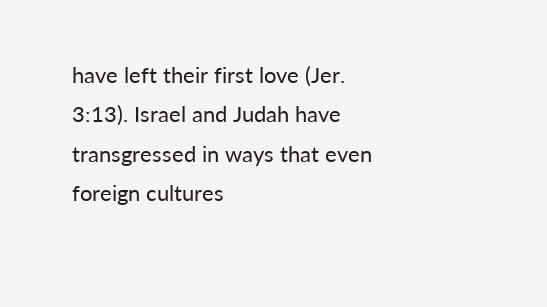have left their first love (Jer. 3:13). Israel and Judah have transgressed in ways that even foreign cultures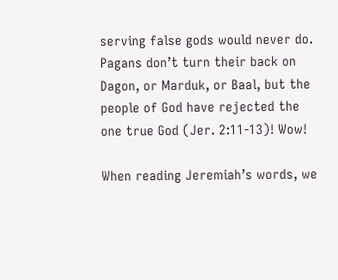serving false gods would never do. Pagans don’t turn their back on Dagon, or Marduk, or Baal, but the people of God have rejected the one true God (Jer. 2:11-13)! Wow!

When reading Jeremiah’s words, we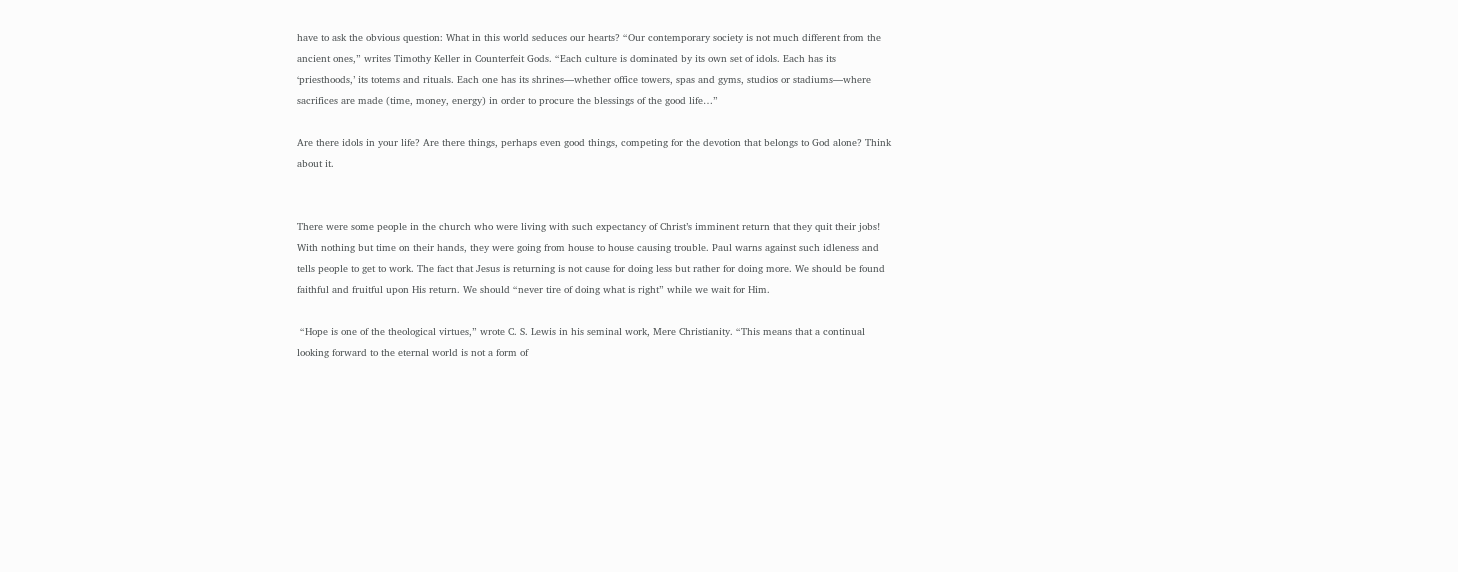have to ask the obvious question: What in this world seduces our hearts? “Our contemporary society is not much different from the ancient ones,” writes Timothy Keller in Counterfeit Gods. “Each culture is dominated by its own set of idols. Each has its ‘priesthoods,’ its totems and rituals. Each one has its shrines—whether office towers, spas and gyms, studios or stadiums—where sacrifices are made (time, money, energy) in order to procure the blessings of the good life…”

Are there idols in your life? Are there things, perhaps even good things, competing for the devotion that belongs to God alone? Think about it.


There were some people in the church who were living with such expectancy of Christ’s imminent return that they quit their jobs! With nothing but time on their hands, they were going from house to house causing trouble. Paul warns against such idleness and tells people to get to work. The fact that Jesus is returning is not cause for doing less but rather for doing more. We should be found faithful and fruitful upon His return. We should “never tire of doing what is right” while we wait for Him.

 “Hope is one of the theological virtues,” wrote C. S. Lewis in his seminal work, Mere Christianity. “This means that a continual looking forward to the eternal world is not a form of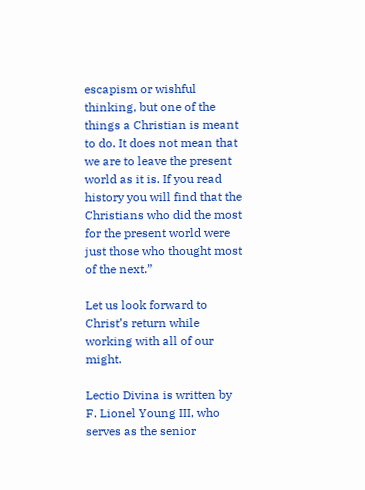escapism or wishful thinking, but one of the things a Christian is meant to do. It does not mean that we are to leave the present world as it is. If you read history you will find that the Christians who did the most for the present world were just those who thought most of the next.”

Let us look forward to Christ’s return while working with all of our might.

Lectio Divina is written by F. Lionel Young III, who serves as the senior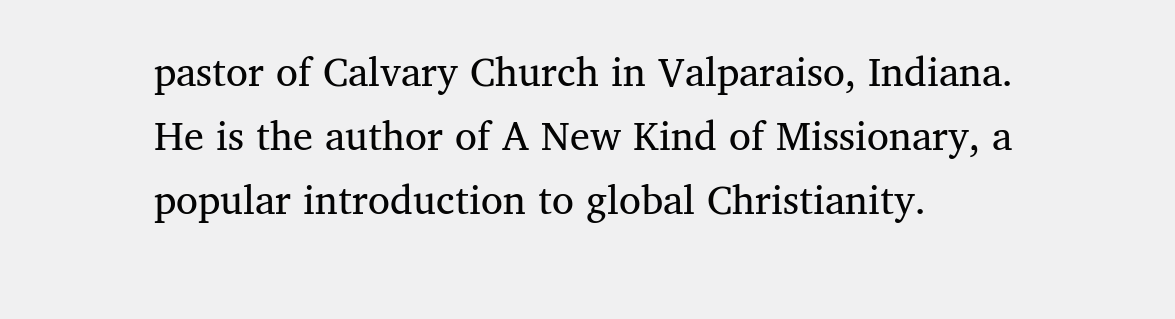pastor of Calvary Church in Valparaiso, Indiana. He is the author of A New Kind of Missionary, a popular introduction to global Christianity.